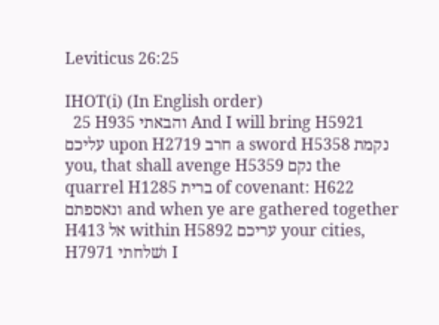Leviticus 26:25

IHOT(i) (In English order)
  25 H935 והבאתי And I will bring H5921 עליכם upon H2719 חרב a sword H5358 נקמת you, that shall avenge H5359 נקם the quarrel H1285 ברית of covenant: H622 ונאספתם and when ye are gathered together H413 אל within H5892 עריכם your cities, H7971 ושׁלחתי I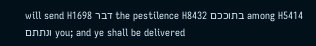will send H1698 דבר the pestilence H8432 בתוככם among H5414 ונתתם you; and ye shall be delivered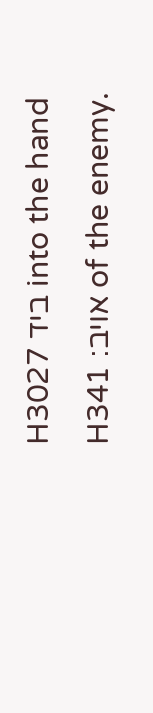H3027 ביד into the hand H341 אויב׃ of the enemy.